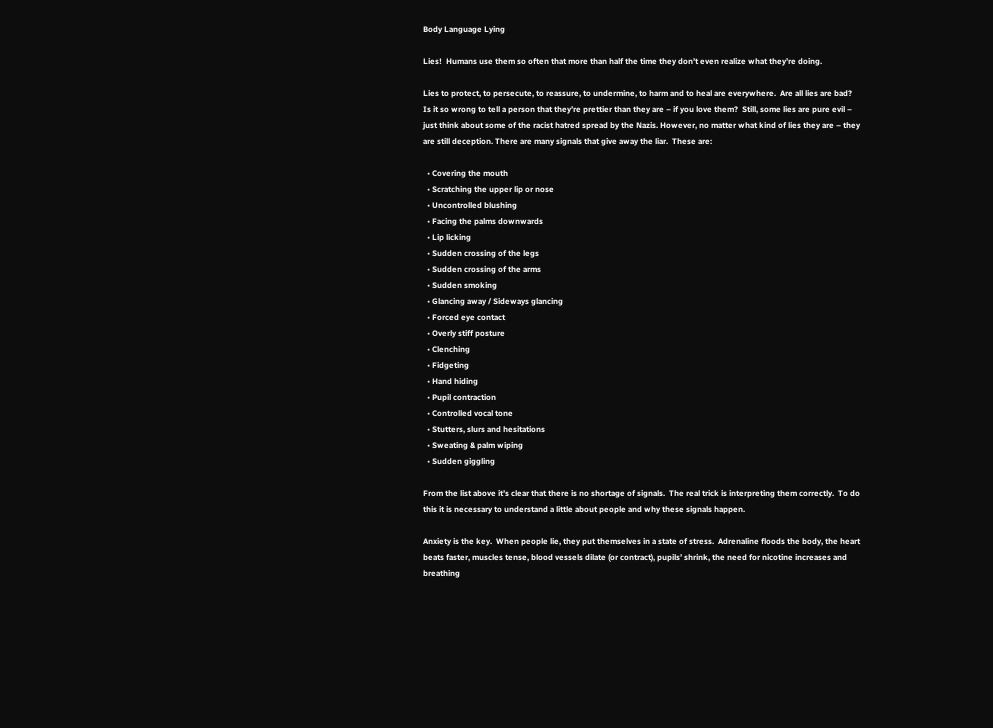Body Language Lying

Lies!  Humans use them so often that more than half the time they don’t even realize what they’re doing.

Lies to protect, to persecute, to reassure, to undermine, to harm and to heal are everywhere.  Are all lies are bad?  Is it so wrong to tell a person that they’re prettier than they are – if you love them?  Still, some lies are pure evil – just think about some of the racist hatred spread by the Nazis. However, no matter what kind of lies they are – they are still deception. There are many signals that give away the liar.  These are:

  • Covering the mouth
  • Scratching the upper lip or nose
  • Uncontrolled blushing
  • Facing the palms downwards
  • Lip licking
  • Sudden crossing of the legs
  • Sudden crossing of the arms
  • Sudden smoking
  • Glancing away / Sideways glancing
  • Forced eye contact
  • Overly stiff posture
  • Clenching
  • Fidgeting
  • Hand hiding
  • Pupil contraction
  • Controlled vocal tone
  • Stutters, slurs and hesitations
  • Sweating & palm wiping
  • Sudden giggling

From the list above it’s clear that there is no shortage of signals.  The real trick is interpreting them correctly.  To do this it is necessary to understand a little about people and why these signals happen.

Anxiety is the key.  When people lie, they put themselves in a state of stress.  Adrenaline floods the body, the heart beats faster, muscles tense, blood vessels dilate (or contract), pupils’ shrink, the need for nicotine increases and breathing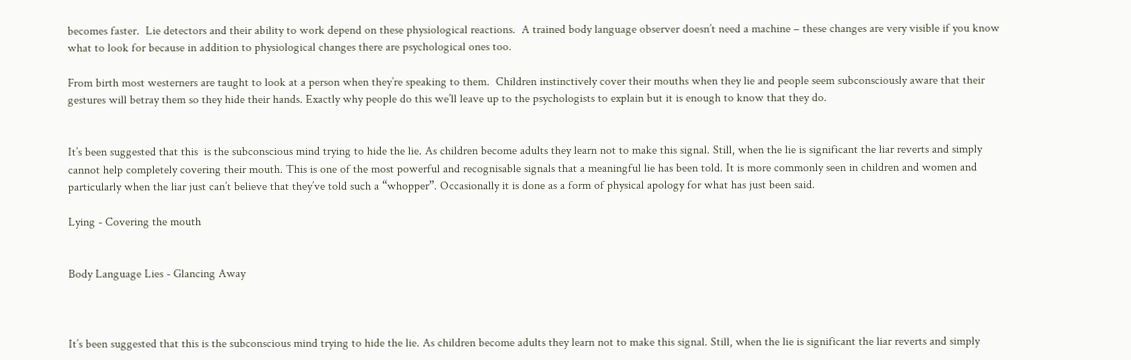becomes faster.  Lie detectors and their ability to work depend on these physiological reactions.  A trained body language observer doesn’t need a machine – these changes are very visible if you know what to look for because in addition to physiological changes there are psychological ones too.

From birth most westerners are taught to look at a person when they’re speaking to them.  Children instinctively cover their mouths when they lie and people seem subconsciously aware that their gestures will betray them so they hide their hands. Exactly why people do this we’ll leave up to the psychologists to explain but it is enough to know that they do.


It’s been suggested that this  is the subconscious mind trying to hide the lie. As children become adults they learn not to make this signal. Still, when the lie is significant the liar reverts and simply cannot help completely covering their mouth. This is one of the most powerful and recognisable signals that a meaningful lie has been told. It is more commonly seen in children and women and particularly when the liar just can’t believe that they’ve told such a “whopper”. Occasionally it is done as a form of physical apology for what has just been said.

Lying - Covering the mouth


Body Language Lies - Glancing Away



It’s been suggested that this is the subconscious mind trying to hide the lie. As children become adults they learn not to make this signal. Still, when the lie is significant the liar reverts and simply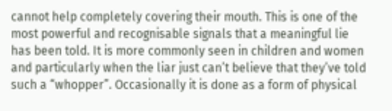cannot help completely covering their mouth. This is one of the most powerful and recognisable signals that a meaningful lie has been told. It is more commonly seen in children and women and particularly when the liar just can’t believe that they’ve told such a “whopper”. Occasionally it is done as a form of physical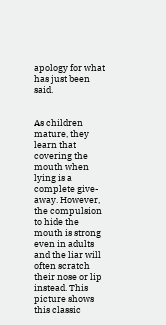apology for what has just been said.


As children mature, they learn that covering the mouth when lying is a complete give-away. However, the compulsion to hide the mouth is strong even in adults and the liar will often scratch their nose or lip instead. This picture shows this classic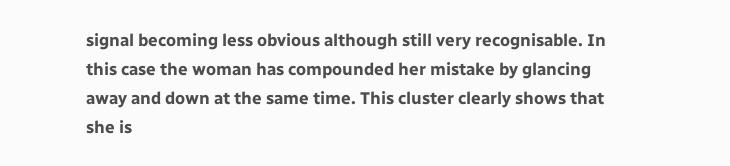signal becoming less obvious although still very recognisable. In this case the woman has compounded her mistake by glancing away and down at the same time. This cluster clearly shows that she is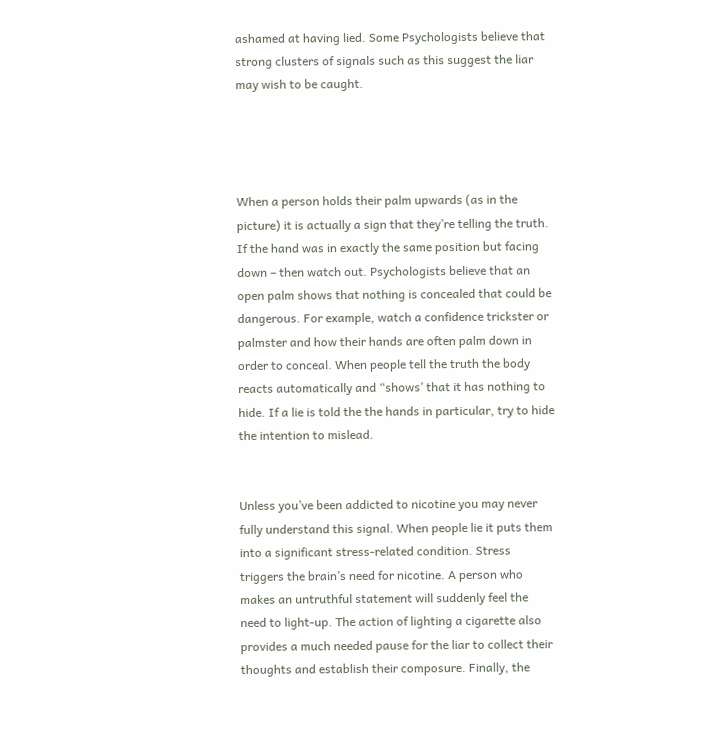ashamed at having lied. Some Psychologists believe that strong clusters of signals such as this suggest the liar may wish to be caught.




When a person holds their palm upwards (as in the picture) it is actually a sign that they’re telling the truth. If the hand was in exactly the same position but facing down – then watch out. Psychologists believe that an open palm shows that nothing is concealed that could be dangerous. For example, watch a confidence trickster or palmster and how their hands are often palm down in order to conceal. When people tell the truth the body reacts automatically and “shows’ that it has nothing to hide. If a lie is told the the hands in particular, try to hide the intention to mislead.


Unless you’ve been addicted to nicotine you may never fully understand this signal. When people lie it puts them into a significant stress-related condition. Stress triggers the brain’s need for nicotine. A person who makes an untruthful statement will suddenly feel the need to light-up. The action of lighting a cigarette also provides a much needed pause for the liar to collect their thoughts and establish their composure. Finally, the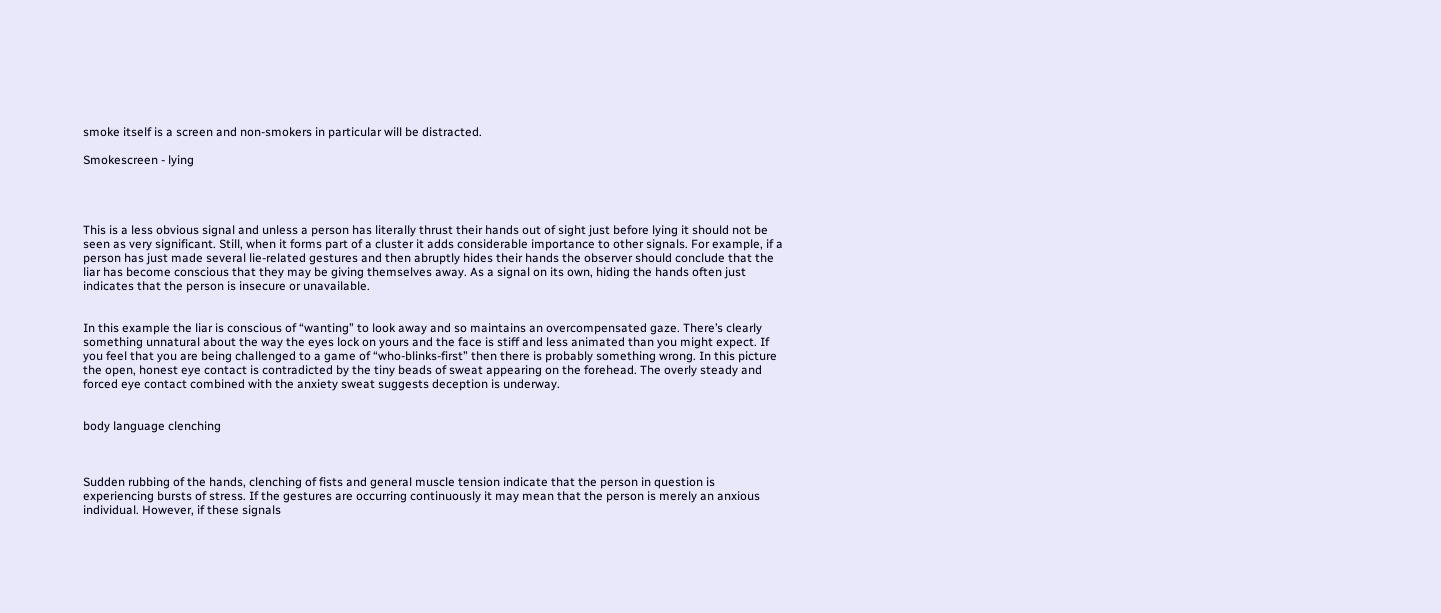smoke itself is a screen and non-smokers in particular will be distracted.

Smokescreen - lying




This is a less obvious signal and unless a person has literally thrust their hands out of sight just before lying it should not be seen as very significant. Still, when it forms part of a cluster it adds considerable importance to other signals. For example, if a person has just made several lie-related gestures and then abruptly hides their hands the observer should conclude that the liar has become conscious that they may be giving themselves away. As a signal on its own, hiding the hands often just indicates that the person is insecure or unavailable.


In this example the liar is conscious of “wanting” to look away and so maintains an overcompensated gaze. There’s clearly something unnatural about the way the eyes lock on yours and the face is stiff and less animated than you might expect. If you feel that you are being challenged to a game of “who-blinks-first” then there is probably something wrong. In this picture the open, honest eye contact is contradicted by the tiny beads of sweat appearing on the forehead. The overly steady and forced eye contact combined with the anxiety sweat suggests deception is underway.


body language clenching



Sudden rubbing of the hands, clenching of fists and general muscle tension indicate that the person in question is experiencing bursts of stress. If the gestures are occurring continuously it may mean that the person is merely an anxious individual. However, if these signals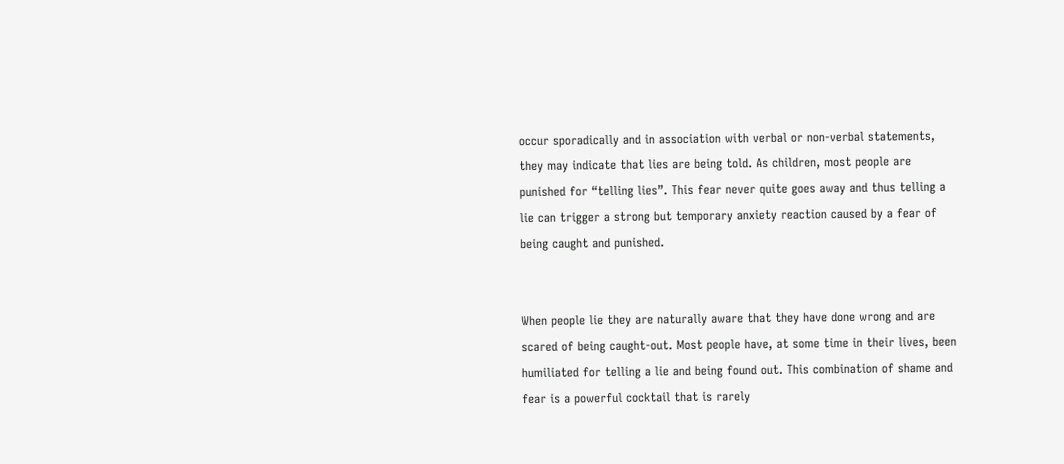occur sporadically and in association with verbal or non-verbal statements, they may indicate that lies are being told. As children, most people are punished for “telling lies”. This fear never quite goes away and thus telling a lie can trigger a strong but temporary anxiety reaction caused by a fear of being caught and punished.


When people lie they are naturally aware that they have done wrong and are scared of being caught-out. Most people have, at some time in their lives, been humiliated for telling a lie and being found out. This combination of shame and fear is a powerful cocktail that is rarely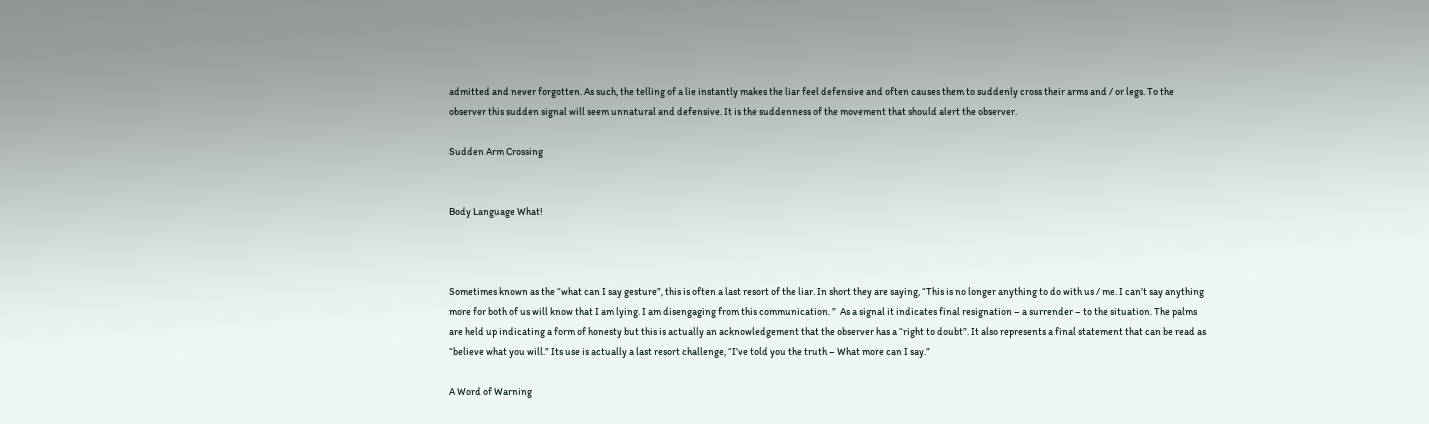admitted and never forgotten. As such, the telling of a lie instantly makes the liar feel defensive and often causes them to suddenly cross their arms and / or legs. To the observer this sudden signal will seem unnatural and defensive. It is the suddenness of the movement that should alert the observer.

Sudden Arm Crossing


Body Language What!



Sometimes known as the “what can I say gesture”, this is often a last resort of the liar. In short they are saying, “This is no longer anything to do with us / me. I can’t say anything more for both of us will know that I am lying. I am disengaging from this communication. ”  As a signal it indicates final resignation – a surrender – to the situation. The palms are held up indicating a form of honesty but this is actually an acknowledgement that the observer has a “right to doubt”. It also represents a final statement that can be read as “believe what you will.” Its use is actually a last resort challenge, “I’ve told you the truth – What more can I say.”

A Word of Warning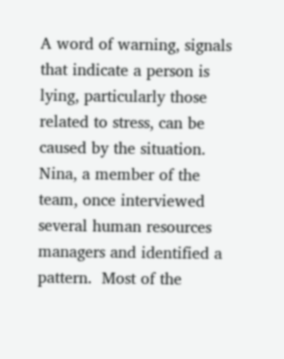A word of warning, signals that indicate a person is lying, particularly those related to stress, can be caused by the situation.  Nina, a member of the team, once interviewed several human resources managers and identified a pattern.  Most of the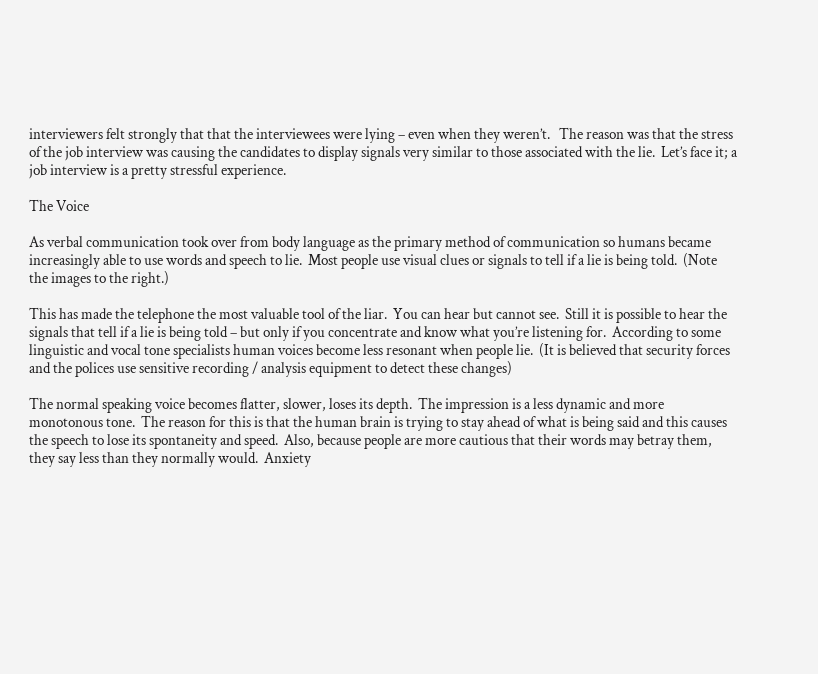interviewers felt strongly that that the interviewees were lying – even when they weren’t.   The reason was that the stress of the job interview was causing the candidates to display signals very similar to those associated with the lie.  Let’s face it; a job interview is a pretty stressful experience.

The Voice

As verbal communication took over from body language as the primary method of communication so humans became increasingly able to use words and speech to lie.  Most people use visual clues or signals to tell if a lie is being told.  (Note the images to the right.)

This has made the telephone the most valuable tool of the liar.  You can hear but cannot see.  Still it is possible to hear the signals that tell if a lie is being told – but only if you concentrate and know what you’re listening for.  According to some linguistic and vocal tone specialists human voices become less resonant when people lie.  (It is believed that security forces and the polices use sensitive recording / analysis equipment to detect these changes)

The normal speaking voice becomes flatter, slower, loses its depth.  The impression is a less dynamic and more monotonous tone.  The reason for this is that the human brain is trying to stay ahead of what is being said and this causes the speech to lose its spontaneity and speed.  Also, because people are more cautious that their words may betray them, they say less than they normally would.  Anxiety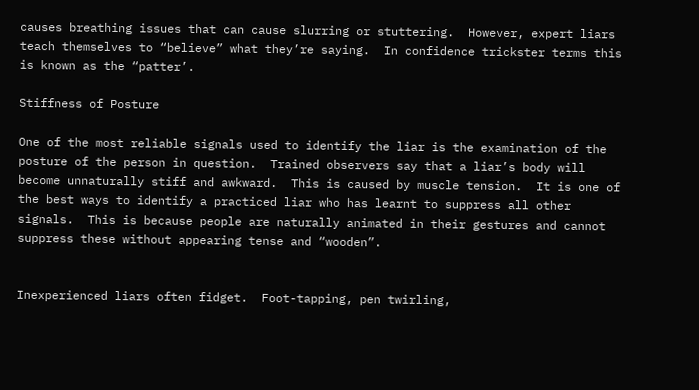causes breathing issues that can cause slurring or stuttering.  However, expert liars teach themselves to “believe” what they’re saying.  In confidence trickster terms this is known as the “patter’.

Stiffness of Posture

One of the most reliable signals used to identify the liar is the examination of the posture of the person in question.  Trained observers say that a liar’s body will become unnaturally stiff and awkward.  This is caused by muscle tension.  It is one of the best ways to identify a practiced liar who has learnt to suppress all other signals.  This is because people are naturally animated in their gestures and cannot suppress these without appearing tense and “wooden”.


Inexperienced liars often fidget.  Foot-tapping, pen twirling,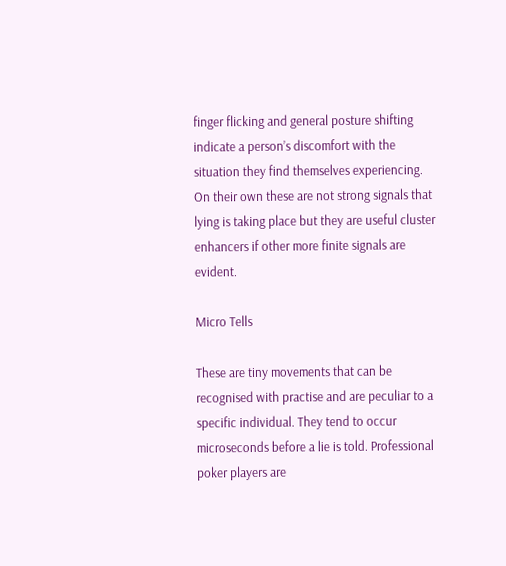finger flicking and general posture shifting indicate a person’s discomfort with the situation they find themselves experiencing.  On their own these are not strong signals that lying is taking place but they are useful cluster enhancers if other more finite signals are evident.

Micro Tells

These are tiny movements that can be recognised with practise and are peculiar to a specific individual. They tend to occur microseconds before a lie is told. Professional poker players are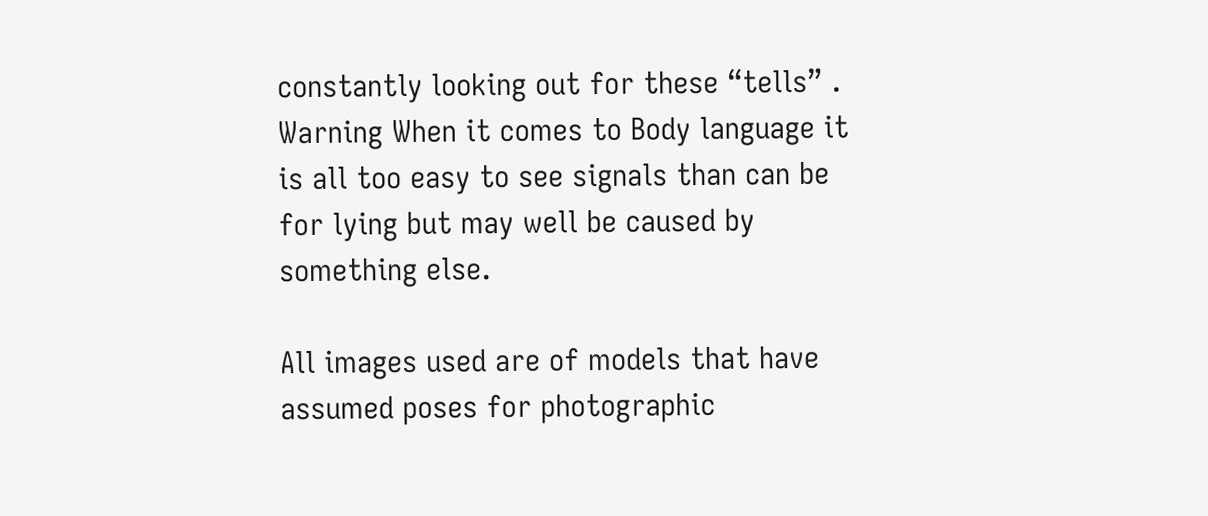constantly looking out for these “tells” . Warning When it comes to Body language it is all too easy to see signals than can be for lying but may well be caused by something else.

All images used are of models that have assumed poses for photographic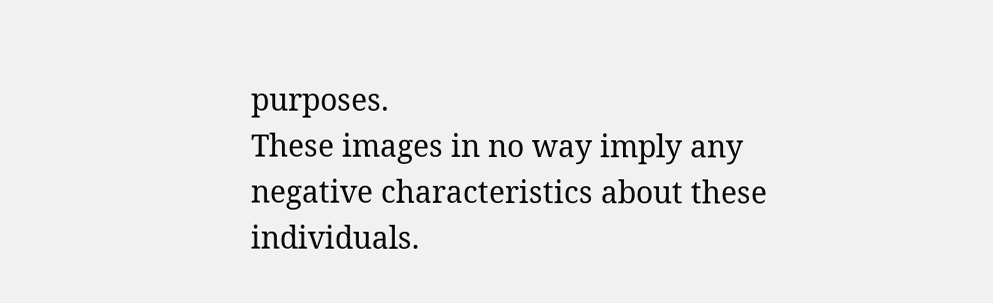purposes.
These images in no way imply any negative characteristics about these individuals.